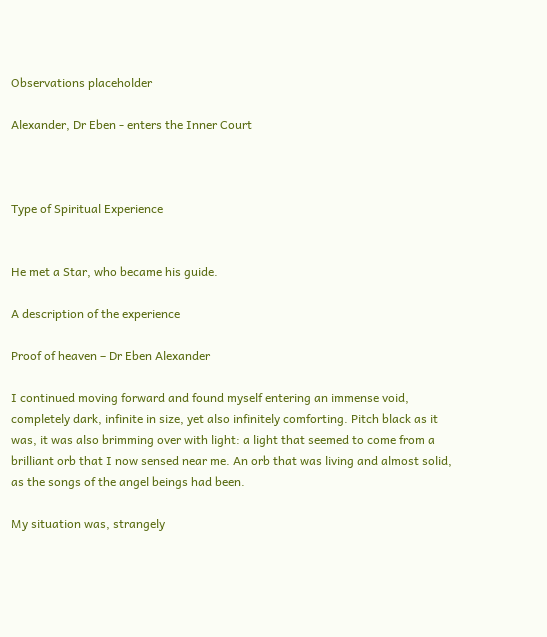Observations placeholder

Alexander, Dr Eben - enters the Inner Court



Type of Spiritual Experience


He met a Star, who became his guide.

A description of the experience

Proof of heaven – Dr Eben Alexander

I continued moving forward and found myself entering an immense void, completely dark, infinite in size, yet also infinitely comforting. Pitch black as it was, it was also brimming over with light: a light that seemed to come from a brilliant orb that I now sensed near me. An orb that was living and almost solid, as the songs of the angel beings had been.

My situation was, strangely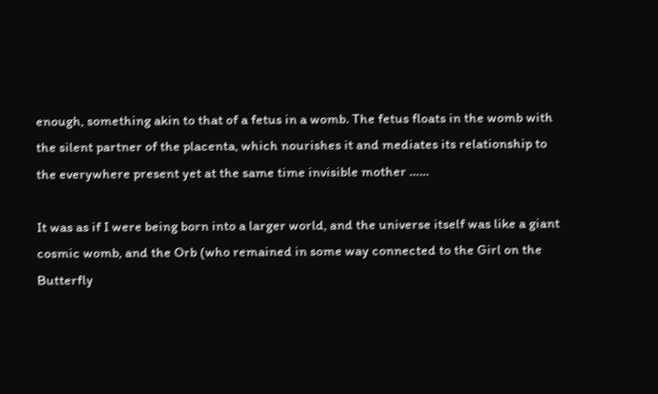enough, something akin to that of a fetus in a womb. The fetus floats in the womb with the silent partner of the placenta, which nourishes it and mediates its relationship to the everywhere present yet at the same time invisible mother ……

It was as if I were being born into a larger world, and the universe itself was like a giant cosmic womb, and the Orb (who remained in some way connected to the Girl on the Butterfly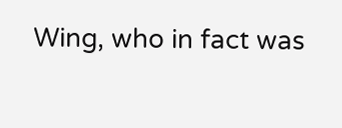Wing, who in fact was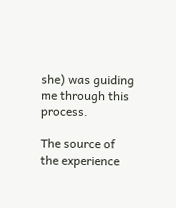she) was guiding me through this process.

The source of the experience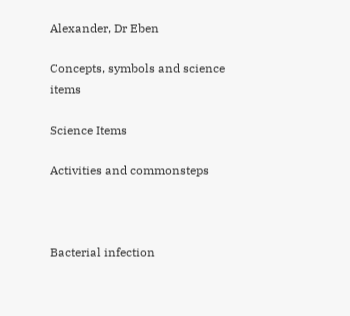Alexander, Dr Eben

Concepts, symbols and science items

Science Items

Activities and commonsteps



Bacterial infection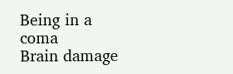Being in a coma
Brain damage